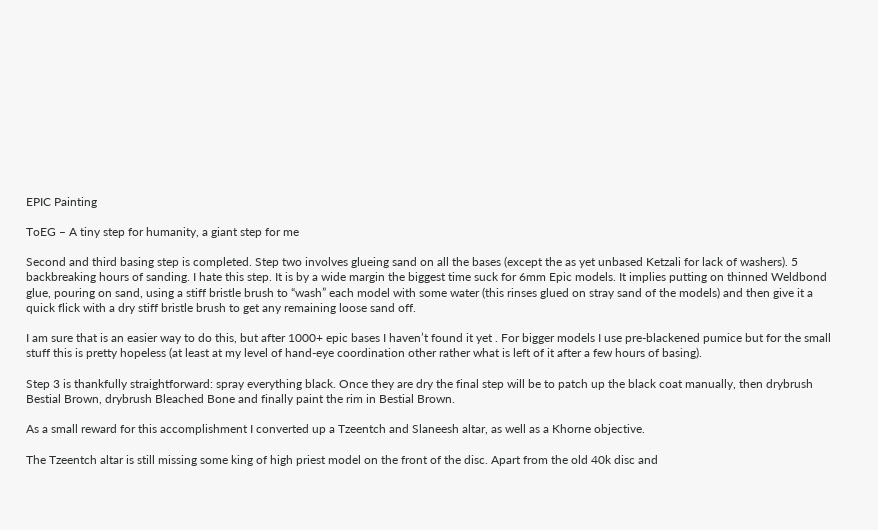EPIC Painting

ToEG – A tiny step for humanity, a giant step for me

Second and third basing step is completed. Step two involves glueing sand on all the bases (except the as yet unbased Ketzali for lack of washers). 5 backbreaking hours of sanding. I hate this step. It is by a wide margin the biggest time suck for 6mm Epic models. It implies putting on thinned Weldbond glue, pouring on sand, using a stiff bristle brush to “wash” each model with some water (this rinses glued on stray sand of the models) and then give it a quick flick with a dry stiff bristle brush to get any remaining loose sand off.

I am sure that is an easier way to do this, but after 1000+ epic bases I haven’t found it yet . For bigger models I use pre-blackened pumice but for the small stuff this is pretty hopeless (at least at my level of hand-eye coordination other rather what is left of it after a few hours of basing).

Step 3 is thankfully straightforward: spray everything black. Once they are dry the final step will be to patch up the black coat manually, then drybrush Bestial Brown, drybrush Bleached Bone and finally paint the rim in Bestial Brown.

As a small reward for this accomplishment I converted up a Tzeentch and Slaneesh altar, as well as a Khorne objective.

The Tzeentch altar is still missing some king of high priest model on the front of the disc. Apart from the old 40k disc and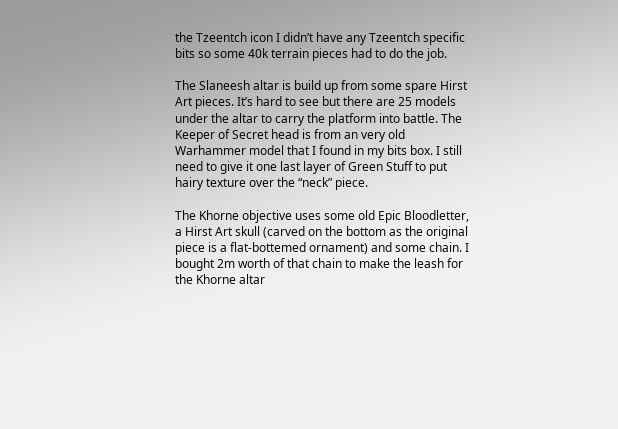the Tzeentch icon I didn’t have any Tzeentch specific bits so some 40k terrain pieces had to do the job.

The Slaneesh altar is build up from some spare Hirst Art pieces. It’s hard to see but there are 25 models under the altar to carry the platform into battle. The Keeper of Secret head is from an very old Warhammer model that I found in my bits box. I still need to give it one last layer of Green Stuff to put hairy texture over the “neck” piece.

The Khorne objective uses some old Epic Bloodletter, a Hirst Art skull (carved on the bottom as the original piece is a flat-bottemed ornament) and some chain. I bought 2m worth of that chain to make the leash for the Khorne altar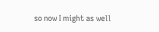so now I might as well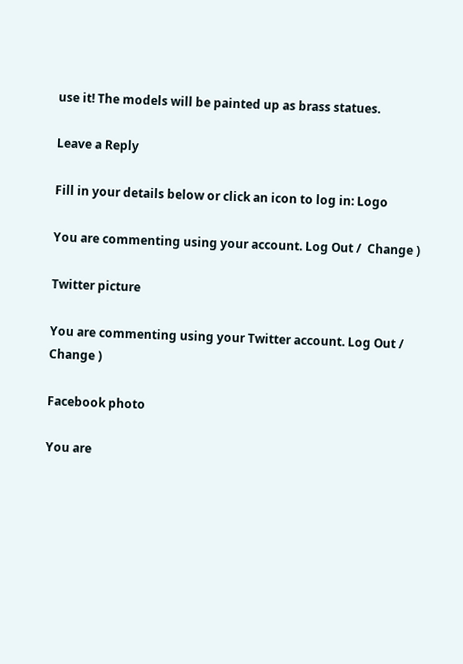use it! The models will be painted up as brass statues.

Leave a Reply

Fill in your details below or click an icon to log in: Logo

You are commenting using your account. Log Out /  Change )

Twitter picture

You are commenting using your Twitter account. Log Out /  Change )

Facebook photo

You are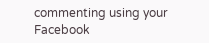commenting using your Facebook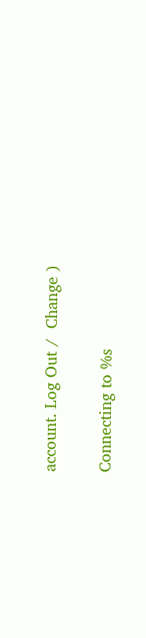account. Log Out /  Change )

Connecting to %s